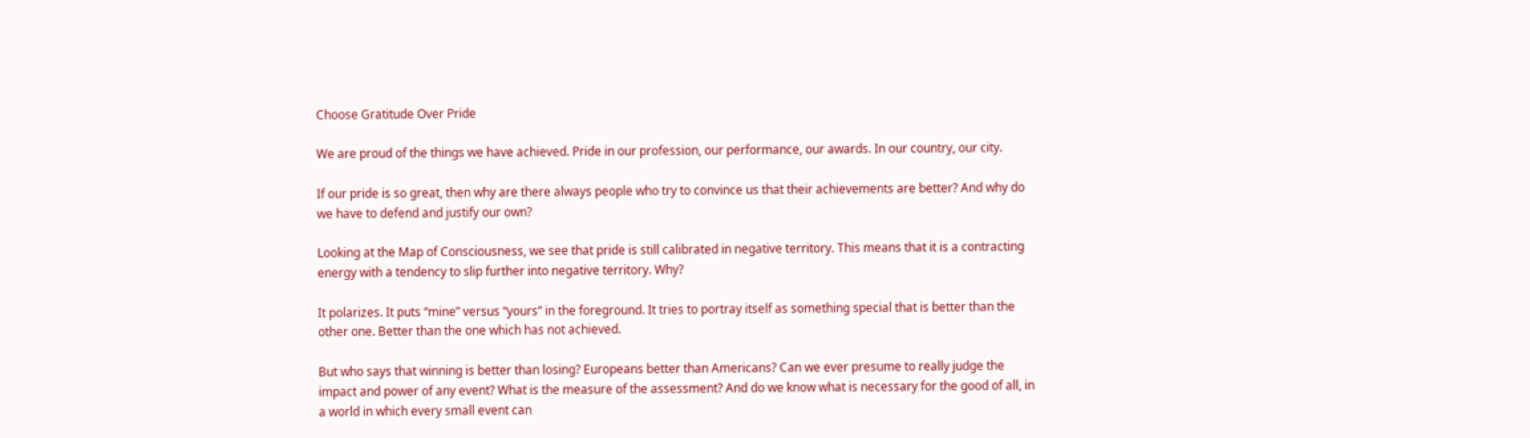Choose Gratitude Over Pride

We are proud of the things we have achieved. Pride in our profession, our performance, our awards. In our country, our city.

If our pride is so great, then why are there always people who try to convince us that their achievements are better? And why do we have to defend and justify our own?

Looking at the Map of Consciousness, we see that pride is still calibrated in negative territory. This means that it is a contracting energy with a tendency to slip further into negative territory. Why?

It polarizes. It puts “mine” versus “yours” in the foreground. It tries to portray itself as something special that is better than the other one. Better than the one which has not achieved.

But who says that winning is better than losing? Europeans better than Americans? Can we ever presume to really judge the impact and power of any event? What is the measure of the assessment? And do we know what is necessary for the good of all, in a world in which every small event can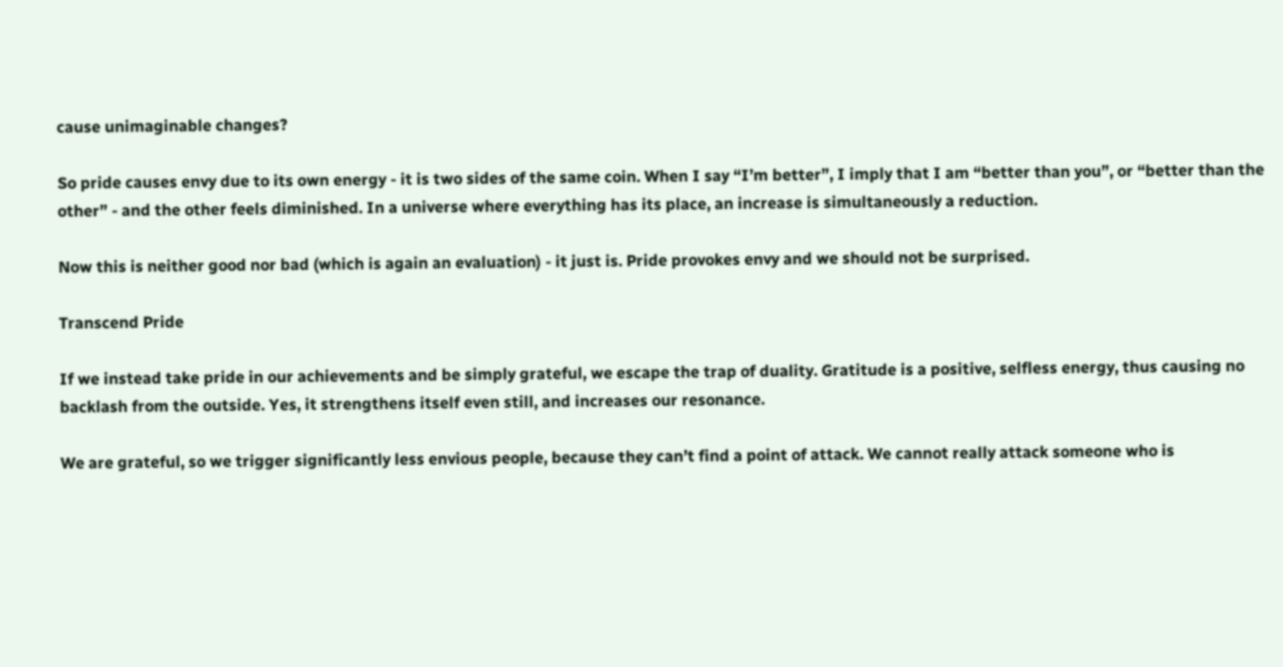cause unimaginable changes?

So pride causes envy due to its own energy - it is two sides of the same coin. When I say “I’m better”, I imply that I am “better than you”, or “better than the other” - and the other feels diminished. In a universe where everything has its place, an increase is simultaneously a reduction.

Now this is neither good nor bad (which is again an evaluation) - it just is. Pride provokes envy and we should not be surprised.

Transcend Pride

If we instead take pride in our achievements and be simply grateful, we escape the trap of duality. Gratitude is a positive, selfless energy, thus causing no backlash from the outside. Yes, it strengthens itself even still, and increases our resonance.

We are grateful, so we trigger significantly less envious people, because they can’t find a point of attack. We cannot really attack someone who is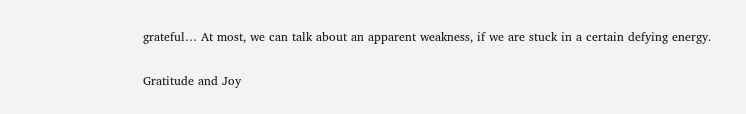grateful… At most, we can talk about an apparent weakness, if we are stuck in a certain defying energy.

Gratitude and Joy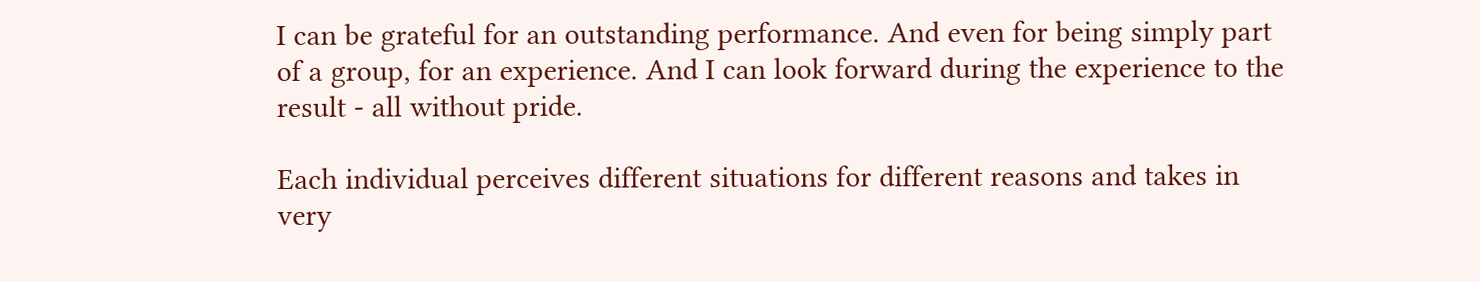I can be grateful for an outstanding performance. And even for being simply part of a group, for an experience. And I can look forward during the experience to the result - all without pride.

Each individual perceives different situations for different reasons and takes in very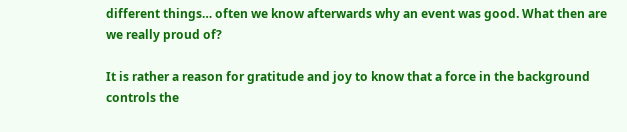different things… often we know afterwards why an event was good. What then are we really proud of?

It is rather a reason for gratitude and joy to know that a force in the background controls the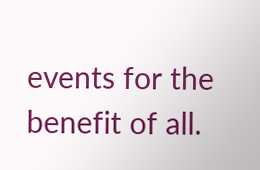events for the benefit of all.